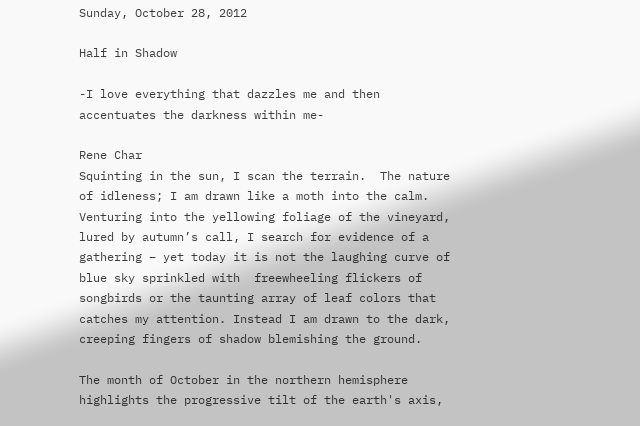Sunday, October 28, 2012

Half in Shadow

-I love everything that dazzles me and then accentuates the darkness within me-

Rene Char
Squinting in the sun, I scan the terrain.  The nature of idleness; I am drawn like a moth into the calm. Venturing into the yellowing foliage of the vineyard, lured by autumn’s call, I search for evidence of a gathering – yet today it is not the laughing curve of blue sky sprinkled with  freewheeling flickers of songbirds or the taunting array of leaf colors that catches my attention. Instead I am drawn to the dark, creeping fingers of shadow blemishing the ground.

The month of October in the northern hemisphere highlights the progressive tilt of the earth's axis,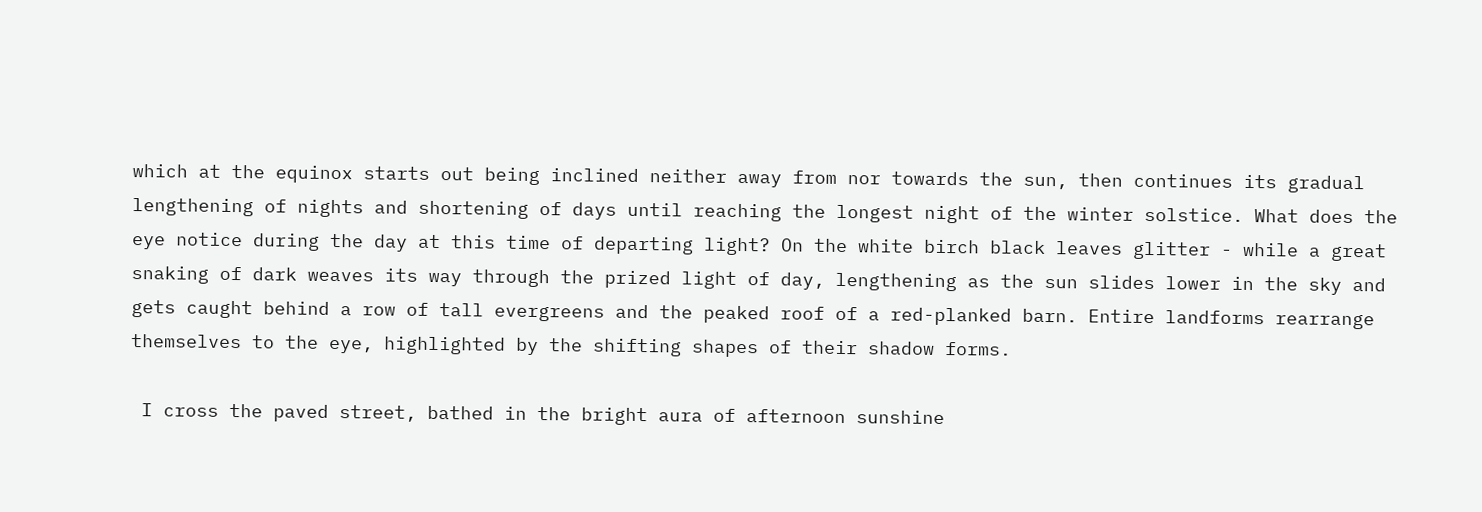which at the equinox starts out being inclined neither away from nor towards the sun, then continues its gradual lengthening of nights and shortening of days until reaching the longest night of the winter solstice. What does the eye notice during the day at this time of departing light? On the white birch black leaves glitter - while a great snaking of dark weaves its way through the prized light of day, lengthening as the sun slides lower in the sky and gets caught behind a row of tall evergreens and the peaked roof of a red-planked barn. Entire landforms rearrange themselves to the eye, highlighted by the shifting shapes of their shadow forms.

 I cross the paved street, bathed in the bright aura of afternoon sunshine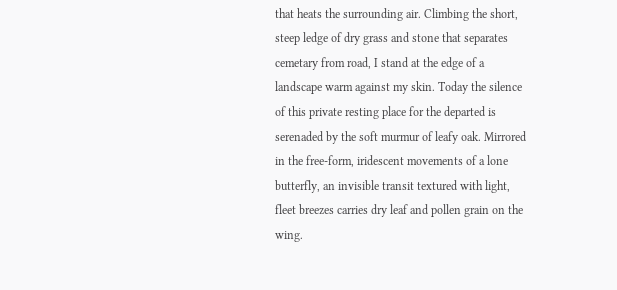that heats the surrounding air. Climbing the short, steep ledge of dry grass and stone that separates cemetary from road, I stand at the edge of a landscape warm against my skin. Today the silence of this private resting place for the departed is serenaded by the soft murmur of leafy oak. Mirrored in the free-form, iridescent movements of a lone butterfly, an invisible transit textured with light, fleet breezes carries dry leaf and pollen grain on the wing.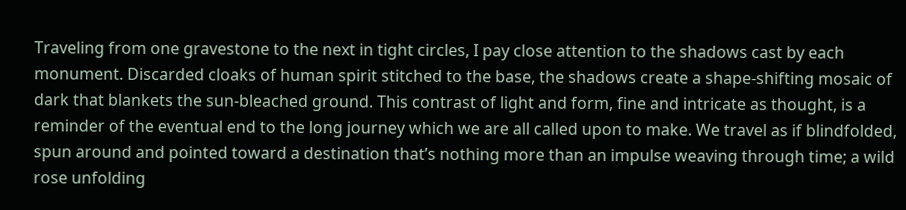Traveling from one gravestone to the next in tight circles, I pay close attention to the shadows cast by each monument. Discarded cloaks of human spirit stitched to the base, the shadows create a shape-shifting mosaic of dark that blankets the sun-bleached ground. This contrast of light and form, fine and intricate as thought, is a reminder of the eventual end to the long journey which we are all called upon to make. We travel as if blindfolded, spun around and pointed toward a destination that’s nothing more than an impulse weaving through time; a wild rose unfolding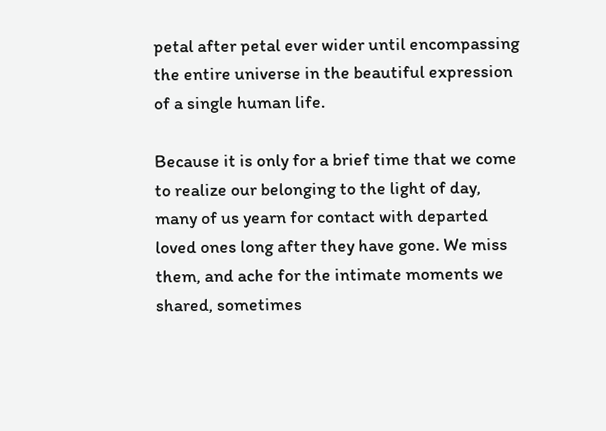petal after petal ever wider until encompassing the entire universe in the beautiful expression of a single human life.

Because it is only for a brief time that we come to realize our belonging to the light of day, many of us yearn for contact with departed loved ones long after they have gone. We miss them, and ache for the intimate moments we shared, sometimes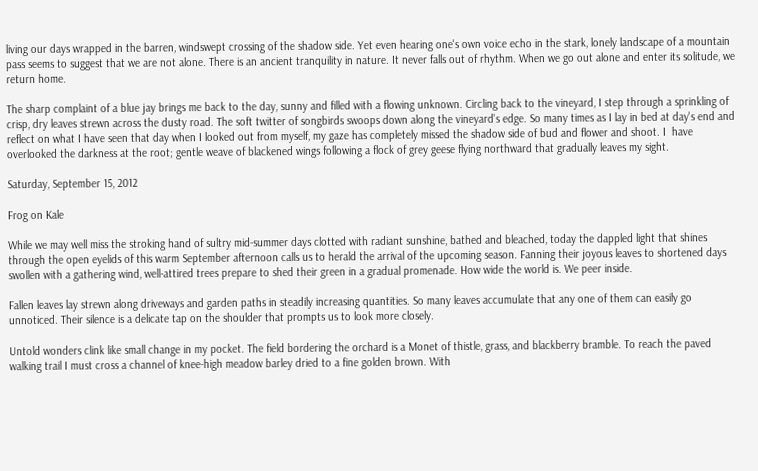living our days wrapped in the barren, windswept crossing of the shadow side. Yet even hearing one's own voice echo in the stark, lonely landscape of a mountain pass seems to suggest that we are not alone. There is an ancient tranquility in nature. It never falls out of rhythm. When we go out alone and enter its solitude, we return home.

The sharp complaint of a blue jay brings me back to the day, sunny and filled with a flowing unknown. Circling back to the vineyard, I step through a sprinkling of crisp, dry leaves strewn across the dusty road. The soft twitter of songbirds swoops down along the vineyard's edge. So many times as I lay in bed at day's end and reflect on what I have seen that day when I looked out from myself, my gaze has completely missed the shadow side of bud and flower and shoot. I  have overlooked the darkness at the root; gentle weave of blackened wings following a flock of grey geese flying northward that gradually leaves my sight.

Saturday, September 15, 2012

Frog on Kale

While we may well miss the stroking hand of sultry mid-summer days clotted with radiant sunshine, bathed and bleached, today the dappled light that shines through the open eyelids of this warm September afternoon calls us to herald the arrival of the upcoming season. Fanning their joyous leaves to shortened days swollen with a gathering wind, well-attired trees prepare to shed their green in a gradual promenade. How wide the world is. We peer inside.

Fallen leaves lay strewn along driveways and garden paths in steadily increasing quantities. So many leaves accumulate that any one of them can easily go unnoticed. Their silence is a delicate tap on the shoulder that prompts us to look more closely.

Untold wonders clink like small change in my pocket. The field bordering the orchard is a Monet of thistle, grass, and blackberry bramble. To reach the paved walking trail I must cross a channel of knee-high meadow barley dried to a fine golden brown. With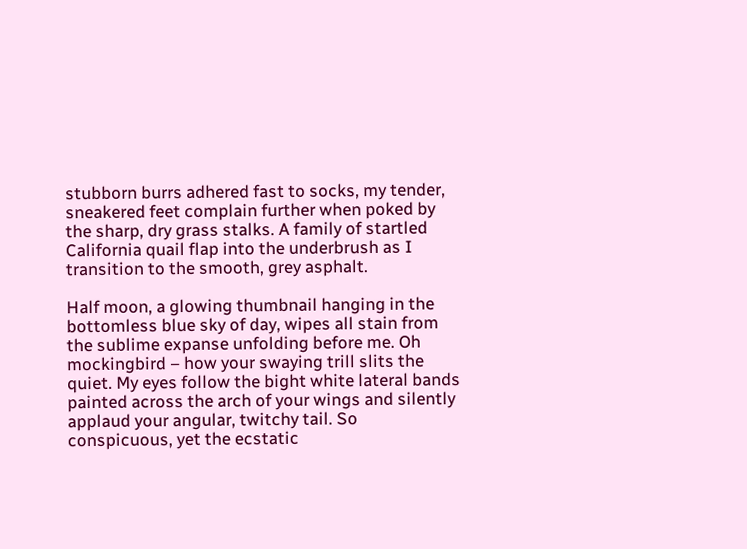stubborn burrs adhered fast to socks, my tender, sneakered feet complain further when poked by the sharp, dry grass stalks. A family of startled California quail flap into the underbrush as I transition to the smooth, grey asphalt.

Half moon, a glowing thumbnail hanging in the bottomless blue sky of day, wipes all stain from the sublime expanse unfolding before me. Oh mockingbird – how your swaying trill slits the quiet. My eyes follow the bight white lateral bands painted across the arch of your wings and silently applaud your angular, twitchy tail. So conspicuous, yet the ecstatic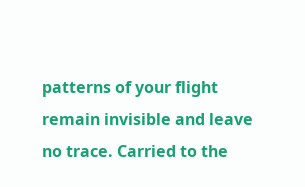patterns of your flight remain invisible and leave no trace. Carried to the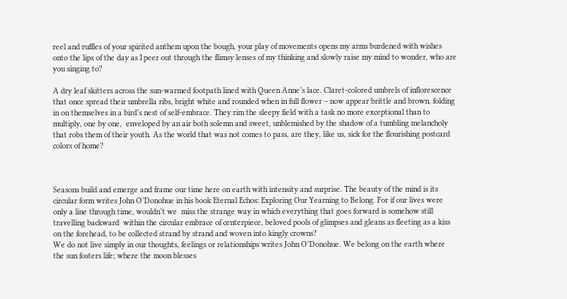reel and ruffles of your spirited anthem upon the bough, your play of movements opens my arms burdened with wishes onto the lips of the day as I peer out through the flimsy lenses of my thinking and slowly raise my mind to wonder, who are you singing to?

A dry leaf skitters across the sun-warmed footpath lined with Queen Anne’s lace. Claret-colored umbrels of inflorescence that once spread their umbrella ribs, bright white and rounded when in full flower – now appear brittle and brown, folding in on themselves in a bird’s nest of self-embrace. They rim the sleepy field with a task no more exceptional than to multiply, one by one,  enveloped by an air both solemn and sweet, unblemished by the shadow of a tumbling melancholy that robs them of their youth. As the world that was not comes to pass, are they, like us, sick for the flourishing postcard colors of home?



Seasons build and emerge and frame our time here on earth with intensity and surprise. The beauty of the mind is its circular form writes John O’Donohue in his book Eternal Echos: Exploring Our Yearning to Belong. For if our lives were only a line through time, wouldn’t we  miss the strange way in which everything that goes forward is somehow still travelling backward  within the circular embrace of centerpiece, beloved pools of glimpses and gleans as fleeting as a kiss on the forehead, to be collected strand by strand and woven into kingly crowns?
We do not live simply in our thoughts, feelings or relationships writes John O’Donohue. We belong on the earth where the sun fosters life; where the moon blesses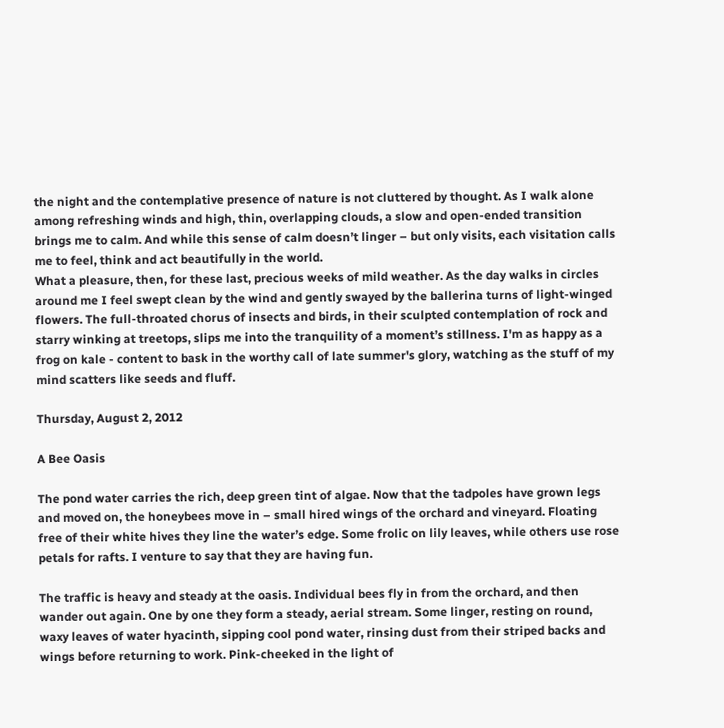the night and the contemplative presence of nature is not cluttered by thought. As I walk alone among refreshing winds and high, thin, overlapping clouds, a slow and open-ended transition brings me to calm. And while this sense of calm doesn’t linger – but only visits, each visitation calls me to feel, think and act beautifully in the world.
What a pleasure, then, for these last, precious weeks of mild weather. As the day walks in circles around me I feel swept clean by the wind and gently swayed by the ballerina turns of light-winged flowers. The full-throated chorus of insects and birds, in their sculpted contemplation of rock and starry winking at treetops, slips me into the tranquility of a moment’s stillness. I'm as happy as a frog on kale - content to bask in the worthy call of late summer's glory, watching as the stuff of my mind scatters like seeds and fluff.

Thursday, August 2, 2012

A Bee Oasis

The pond water carries the rich, deep green tint of algae. Now that the tadpoles have grown legs and moved on, the honeybees move in – small hired wings of the orchard and vineyard. Floating free of their white hives they line the water’s edge. Some frolic on lily leaves, while others use rose petals for rafts. I venture to say that they are having fun.

The traffic is heavy and steady at the oasis. Individual bees fly in from the orchard, and then wander out again. One by one they form a steady, aerial stream. Some linger, resting on round, waxy leaves of water hyacinth, sipping cool pond water, rinsing dust from their striped backs and wings before returning to work. Pink-cheeked in the light of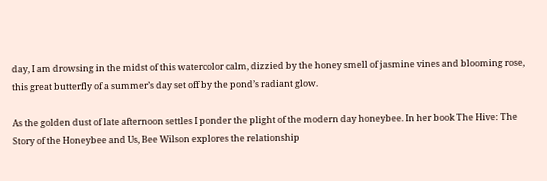day, I am drowsing in the midst of this watercolor calm, dizzied by the honey smell of jasmine vines and blooming rose, this great butterfly of a summer’s day set off by the pond’s radiant glow.

As the golden dust of late afternoon settles I ponder the plight of the modern day honeybee. In her book The Hive: The Story of the Honeybee and Us, Bee Wilson explores the relationship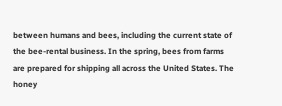between humans and bees, including the current state of the bee-rental business. In the spring, bees from farms are prepared for shipping all across the United States. The honey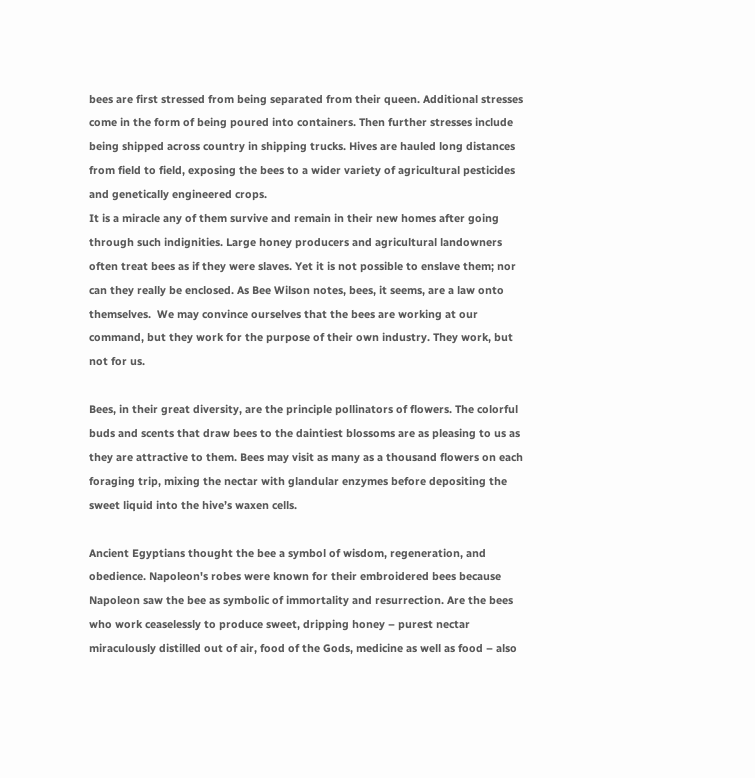bees are first stressed from being separated from their queen. Additional stresses come in the form of being poured into containers. Then further stresses include being shipped across country in shipping trucks. Hives are hauled long distances from field to field, exposing the bees to a wider variety of agricultural pesticides and genetically engineered crops.
It is a miracle any of them survive and remain in their new homes after going through such indignities. Large honey producers and agricultural landowners often treat bees as if they were slaves. Yet it is not possible to enslave them; nor can they really be enclosed. As Bee Wilson notes, bees, it seems, are a law onto themselves.  We may convince ourselves that the bees are working at our command, but they work for the purpose of their own industry. They work, but not for us.

Bees, in their great diversity, are the principle pollinators of flowers. The colorful buds and scents that draw bees to the daintiest blossoms are as pleasing to us as they are attractive to them. Bees may visit as many as a thousand flowers on each foraging trip, mixing the nectar with glandular enzymes before depositing the sweet liquid into the hive’s waxen cells.

Ancient Egyptians thought the bee a symbol of wisdom, regeneration, and obedience. Napoleon's robes were known for their embroidered bees because Napoleon saw the bee as symbolic of immortality and resurrection. Are the bees who work ceaselessly to produce sweet, dripping honey – purest nectar miraculously distilled out of air, food of the Gods, medicine as well as food – also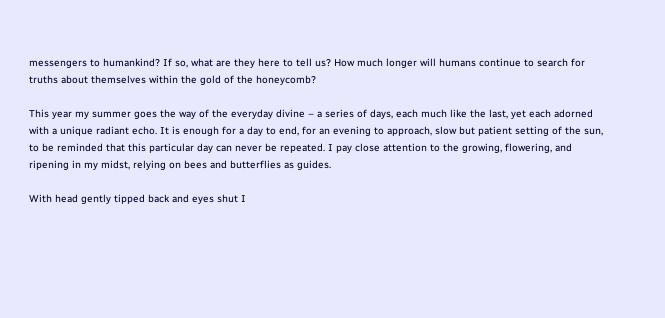messengers to humankind? If so, what are they here to tell us? How much longer will humans continue to search for truths about themselves within the gold of the honeycomb?

This year my summer goes the way of the everyday divine – a series of days, each much like the last, yet each adorned with a unique radiant echo. It is enough for a day to end, for an evening to approach, slow but patient setting of the sun, to be reminded that this particular day can never be repeated. I pay close attention to the growing, flowering, and ripening in my midst, relying on bees and butterflies as guides.

With head gently tipped back and eyes shut I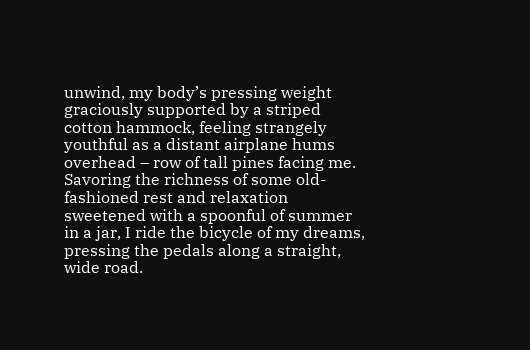unwind, my body’s pressing weight graciously supported by a striped cotton hammock, feeling strangely youthful as a distant airplane hums overhead – row of tall pines facing me. Savoring the richness of some old-fashioned rest and relaxation sweetened with a spoonful of summer in a jar, I ride the bicycle of my dreams, pressing the pedals along a straight, wide road.